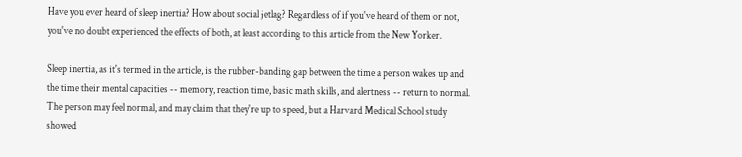Have you ever heard of sleep inertia? How about social jetlag? Regardless of if you've heard of them or not, you've no doubt experienced the effects of both, at least according to this article from the New Yorker.

Sleep inertia, as it's termed in the article, is the rubber-banding gap between the time a person wakes up and the time their mental capacities -- memory, reaction time, basic math skills, and alertness -- return to normal. The person may feel normal, and may claim that they're up to speed, but a Harvard Medical School study showed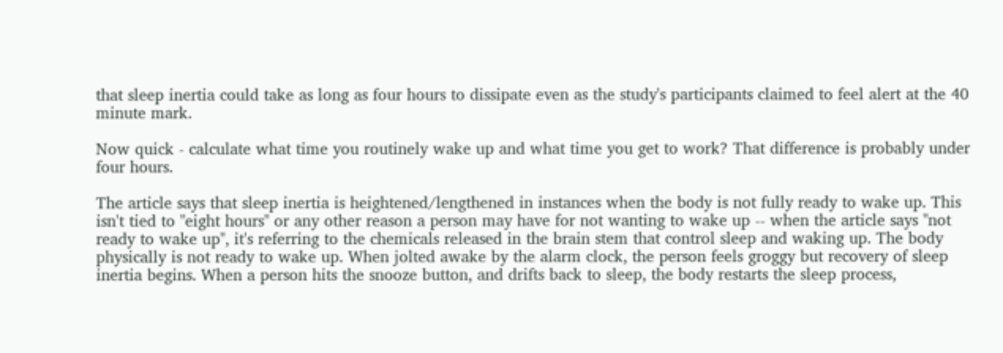that sleep inertia could take as long as four hours to dissipate even as the study's participants claimed to feel alert at the 40 minute mark.

Now quick - calculate what time you routinely wake up and what time you get to work? That difference is probably under four hours.

The article says that sleep inertia is heightened/lengthened in instances when the body is not fully ready to wake up. This isn't tied to "eight hours" or any other reason a person may have for not wanting to wake up -- when the article says "not ready to wake up", it's referring to the chemicals released in the brain stem that control sleep and waking up. The body physically is not ready to wake up. When jolted awake by the alarm clock, the person feels groggy but recovery of sleep inertia begins. When a person hits the snooze button, and drifts back to sleep, the body restarts the sleep process,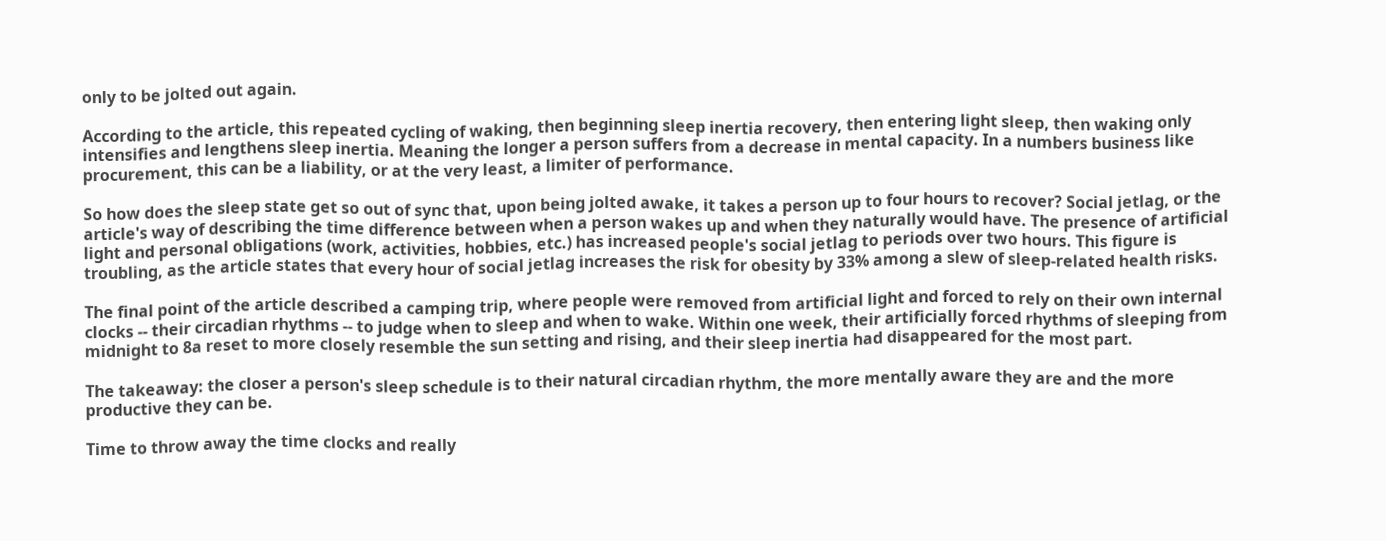only to be jolted out again.

According to the article, this repeated cycling of waking, then beginning sleep inertia recovery, then entering light sleep, then waking only intensifies and lengthens sleep inertia. Meaning the longer a person suffers from a decrease in mental capacity. In a numbers business like procurement, this can be a liability, or at the very least, a limiter of performance.

So how does the sleep state get so out of sync that, upon being jolted awake, it takes a person up to four hours to recover? Social jetlag, or the article's way of describing the time difference between when a person wakes up and when they naturally would have. The presence of artificial light and personal obligations (work, activities, hobbies, etc.) has increased people's social jetlag to periods over two hours. This figure is troubling, as the article states that every hour of social jetlag increases the risk for obesity by 33% among a slew of sleep-related health risks.

The final point of the article described a camping trip, where people were removed from artificial light and forced to rely on their own internal clocks -- their circadian rhythms -- to judge when to sleep and when to wake. Within one week, their artificially forced rhythms of sleeping from midnight to 8a reset to more closely resemble the sun setting and rising, and their sleep inertia had disappeared for the most part.

The takeaway: the closer a person's sleep schedule is to their natural circadian rhythm, the more mentally aware they are and the more productive they can be.

Time to throw away the time clocks and really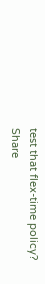test that flex-time policy?
Share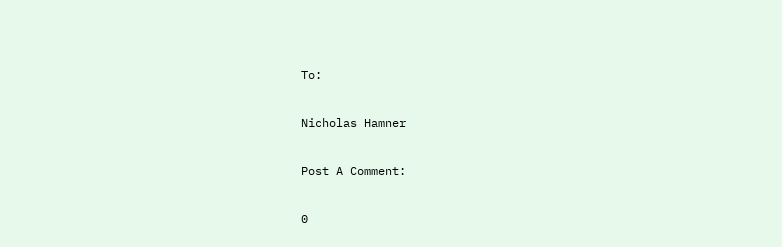To:

Nicholas Hamner

Post A Comment:

0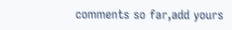comments so far,add yours